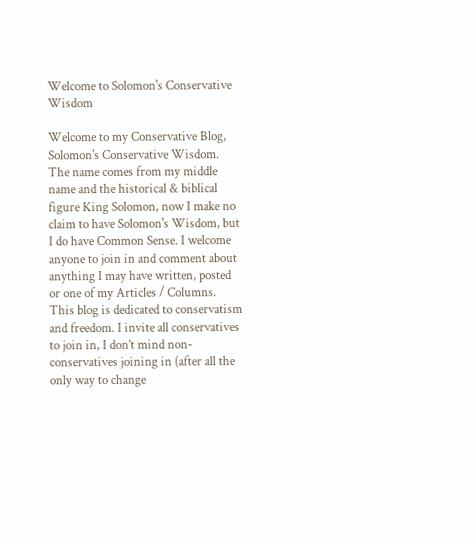Welcome to Solomon's Conservative Wisdom

Welcome to my Conservative Blog, Solomon's Conservative Wisdom. The name comes from my middle name and the historical & biblical figure King Solomon, now I make no claim to have Solomon's Wisdom, but I do have Common Sense. I welcome anyone to join in and comment about anything I may have written, posted or one of my Articles / Columns. This blog is dedicated to conservatism and freedom. I invite all conservatives to join in, I don’t mind non-conservatives joining in (after all the only way to change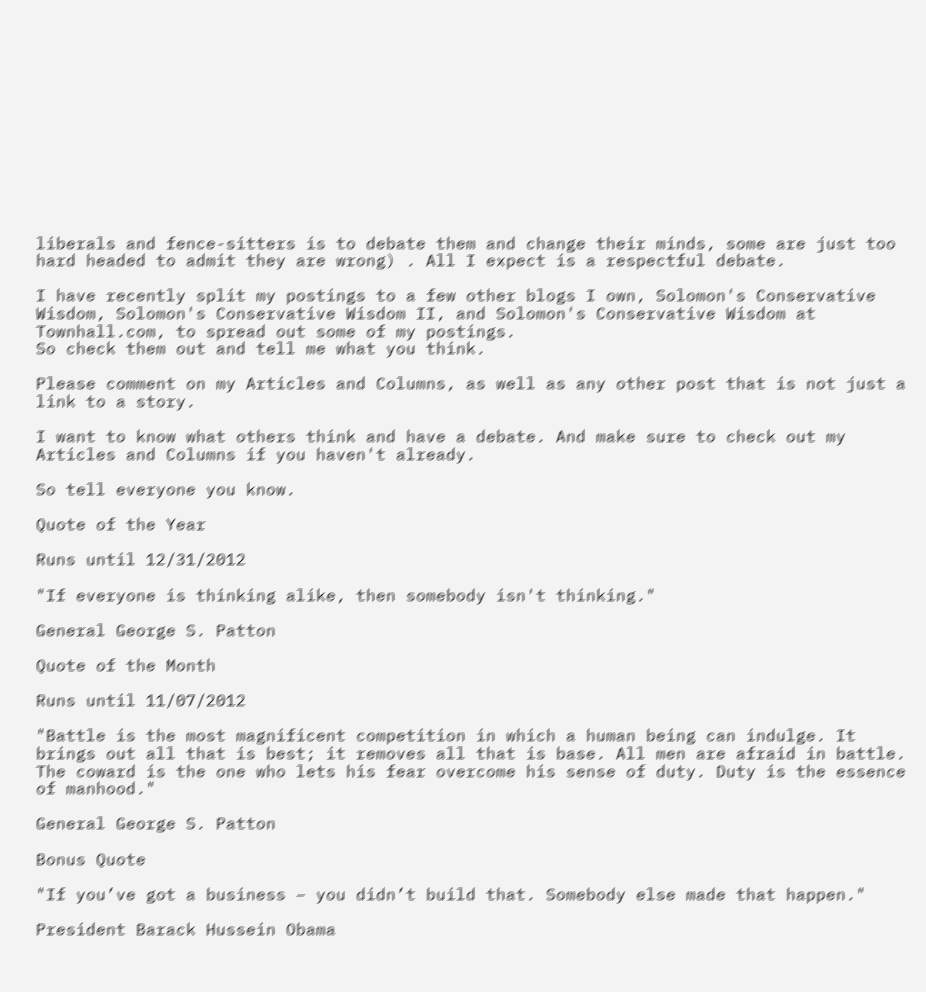liberals and fence-sitters is to debate them and change their minds, some are just too hard headed to admit they are wrong) . All I expect is a respectful debate.

I have recently split my postings to a few other blogs I own, Solomon's Conservative Wisdom, Solomon's Conservative Wisdom II, and Solomon's Conservative Wisdom at Townhall.com, to spread out some of my postings.
So check them out and tell me what you think.

Please comment on my Articles and Columns, as well as any other post that is not just a link to a story.

I want to know what others think and have a debate. And make sure to check out my Articles and Columns if you haven't already.

So tell everyone you know.

Quote of the Year

Runs until 12/31/2012

"If everyone is thinking alike, then somebody isn't thinking."

General George S. Patton

Quote of the Month

Runs until 11/07/2012

"Battle is the most magnificent competition in which a human being can indulge. It brings out all that is best; it removes all that is base. All men are afraid in battle. The coward is the one who lets his fear overcome his sense of duty. Duty is the essence of manhood."

General George S. Patton

Bonus Quote

"If you’ve got a business – you didn’t build that. Somebody else made that happen."

President Barack Hussein Obama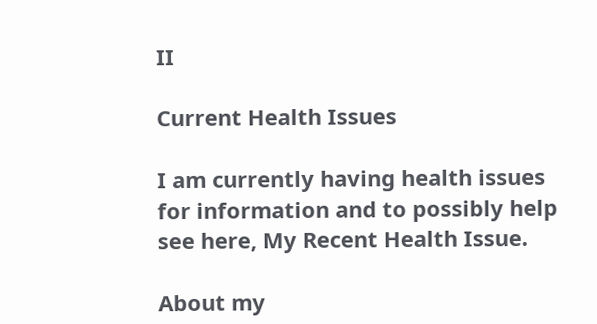II

Current Health Issues

I am currently having health issues for information and to possibly help see here, My Recent Health Issue.

About my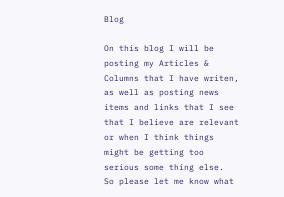Blog

On this blog I will be posting my Articles & Columns that I have writen, as well as posting news items and links that I see that I believe are relevant or when I think things might be getting too serious some thing else.
So please let me know what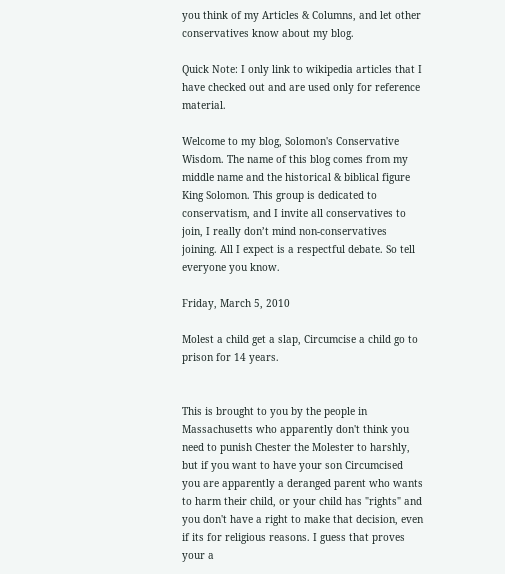you think of my Articles & Columns, and let other conservatives know about my blog.

Quick Note: I only link to wikipedia articles that I have checked out and are used only for reference material.

Welcome to my blog, Solomon's Conservative Wisdom. The name of this blog comes from my middle name and the historical & biblical figure King Solomon. This group is dedicated to conservatism, and I invite all conservatives to join, I really don’t mind non-conservatives joining. All I expect is a respectful debate. So tell everyone you know.

Friday, March 5, 2010

Molest a child get a slap, Circumcise a child go to prison for 14 years.


This is brought to you by the people in Massachusetts who apparently don't think you need to punish Chester the Molester to harshly, but if you want to have your son Circumcised you are apparently a deranged parent who wants to harm their child, or your child has "rights" and you don't have a right to make that decision, even if its for religious reasons. I guess that proves your a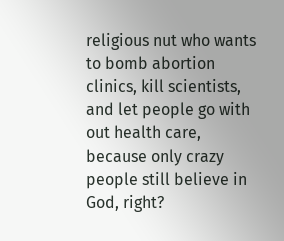religious nut who wants to bomb abortion clinics, kill scientists, and let people go with out health care, because only crazy people still believe in God, right?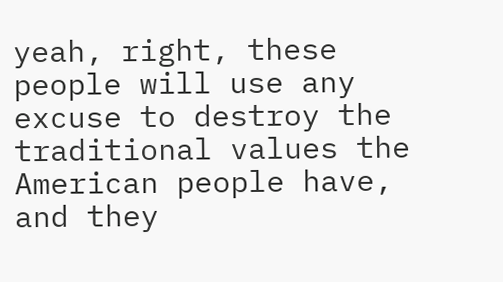yeah, right, these people will use any excuse to destroy the traditional values the American people have, and they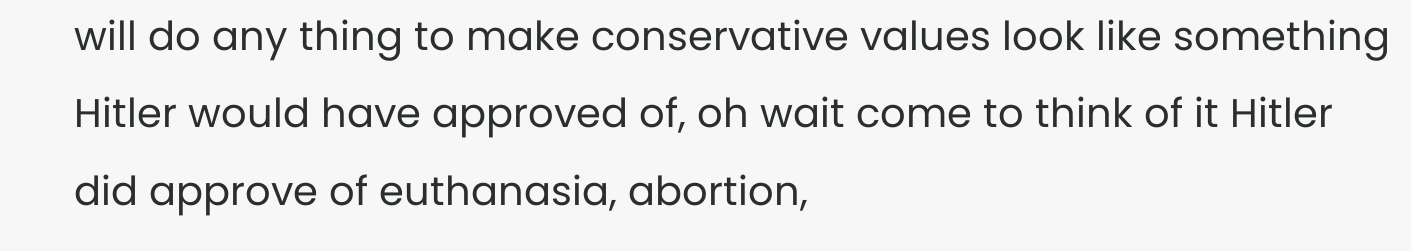will do any thing to make conservative values look like something Hitler would have approved of, oh wait come to think of it Hitler did approve of euthanasia, abortion,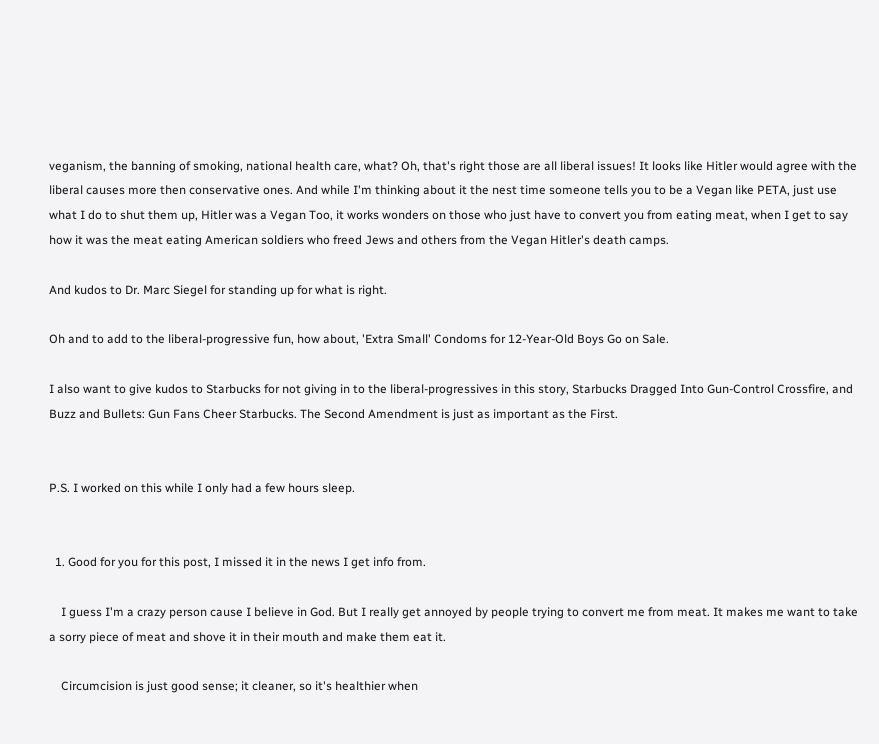veganism, the banning of smoking, national health care, what? Oh, that's right those are all liberal issues! It looks like Hitler would agree with the liberal causes more then conservative ones. And while I'm thinking about it the nest time someone tells you to be a Vegan like PETA, just use what I do to shut them up, Hitler was a Vegan Too, it works wonders on those who just have to convert you from eating meat, when I get to say how it was the meat eating American soldiers who freed Jews and others from the Vegan Hitler's death camps.

And kudos to Dr. Marc Siegel for standing up for what is right.

Oh and to add to the liberal-progressive fun, how about, 'Extra Small' Condoms for 12-Year-Old Boys Go on Sale.

I also want to give kudos to Starbucks for not giving in to the liberal-progressives in this story, Starbucks Dragged Into Gun-Control Crossfire, and Buzz and Bullets: Gun Fans Cheer Starbucks. The Second Amendment is just as important as the First.


P.S. I worked on this while I only had a few hours sleep.


  1. Good for you for this post, I missed it in the news I get info from.

    I guess I'm a crazy person cause I believe in God. But I really get annoyed by people trying to convert me from meat. It makes me want to take a sorry piece of meat and shove it in their mouth and make them eat it.

    Circumcision is just good sense; it cleaner, so it's healthier when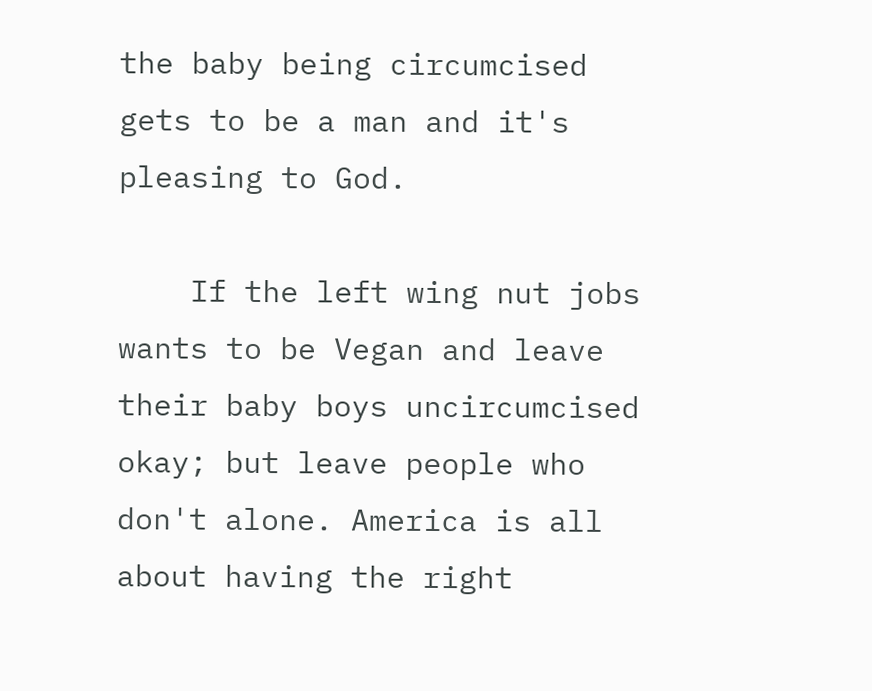the baby being circumcised gets to be a man and it's pleasing to God.

    If the left wing nut jobs wants to be Vegan and leave their baby boys uncircumcised okay; but leave people who don't alone. America is all about having the right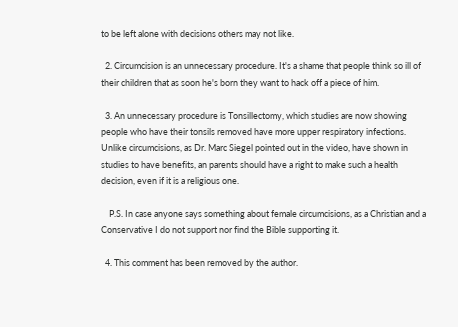to be left alone with decisions others may not like.

  2. Circumcision is an unnecessary procedure. It's a shame that people think so ill of their children that as soon he's born they want to hack off a piece of him.

  3. An unnecessary procedure is Tonsillectomy, which studies are now showing people who have their tonsils removed have more upper respiratory infections. Unlike circumcisions, as Dr. Marc Siegel pointed out in the video, have shown in studies to have benefits, an parents should have a right to make such a health decision, even if it is a religious one.

    P.S. In case anyone says something about female circumcisions, as a Christian and a Conservative I do not support nor find the Bible supporting it.

  4. This comment has been removed by the author.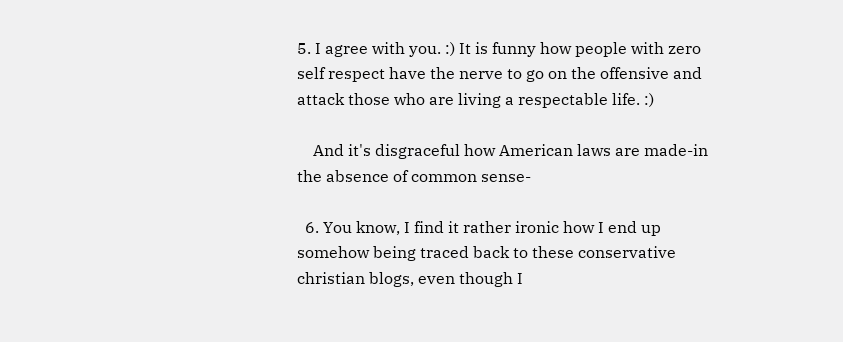5. I agree with you. :) It is funny how people with zero self respect have the nerve to go on the offensive and attack those who are living a respectable life. :)

    And it's disgraceful how American laws are made-in the absence of common sense-

  6. You know, I find it rather ironic how I end up somehow being traced back to these conservative christian blogs, even though I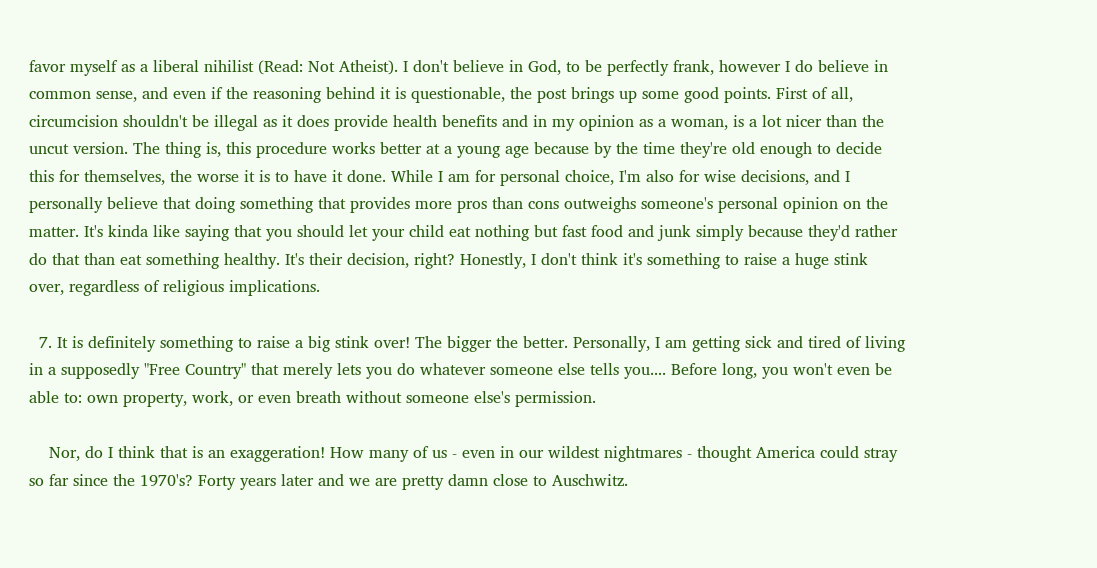favor myself as a liberal nihilist (Read: Not Atheist). I don't believe in God, to be perfectly frank, however I do believe in common sense, and even if the reasoning behind it is questionable, the post brings up some good points. First of all, circumcision shouldn't be illegal as it does provide health benefits and in my opinion as a woman, is a lot nicer than the uncut version. The thing is, this procedure works better at a young age because by the time they're old enough to decide this for themselves, the worse it is to have it done. While I am for personal choice, I'm also for wise decisions, and I personally believe that doing something that provides more pros than cons outweighs someone's personal opinion on the matter. It's kinda like saying that you should let your child eat nothing but fast food and junk simply because they'd rather do that than eat something healthy. It's their decision, right? Honestly, I don't think it's something to raise a huge stink over, regardless of religious implications.

  7. It is definitely something to raise a big stink over! The bigger the better. Personally, I am getting sick and tired of living in a supposedly "Free Country" that merely lets you do whatever someone else tells you.... Before long, you won't even be able to: own property, work, or even breath without someone else's permission.

    Nor, do I think that is an exaggeration! How many of us - even in our wildest nightmares - thought America could stray so far since the 1970's? Forty years later and we are pretty damn close to Auschwitz.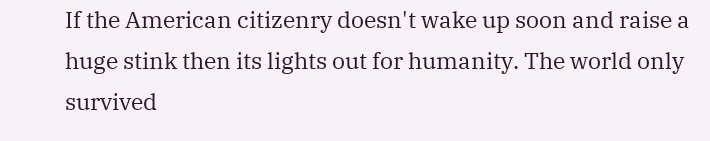If the American citizenry doesn't wake up soon and raise a huge stink then its lights out for humanity. The world only survived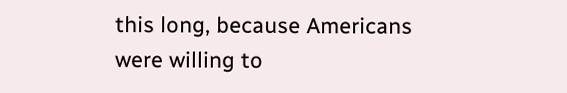this long, because Americans were willing to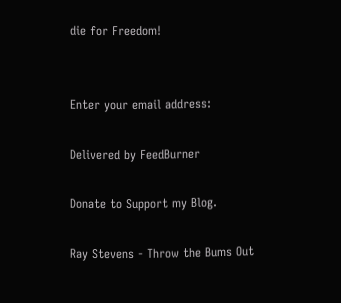die for Freedom!


Enter your email address:

Delivered by FeedBurner

Donate to Support my Blog.

Ray Stevens - Throw the Bums Out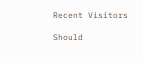Recent Visitors

Should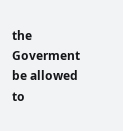the Goverment be allowed to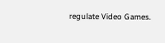regulate Video Games.